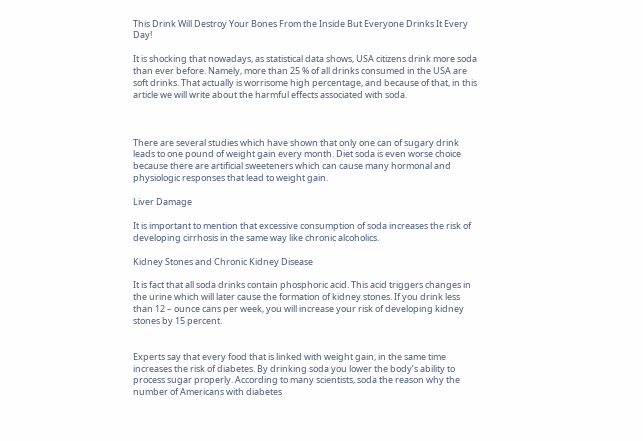This Drink Will Destroy Your Bones From the Inside But Everyone Drinks It Every Day!

It is shocking that nowadays, as statistical data shows, USA citizens drink more soda than ever before. Namely, more than 25 % of all drinks consumed in the USA are soft drinks. That actually is worrisome high percentage, and because of that, in this article we will write about the harmful effects associated with soda.



There are several studies which have shown that only one can of sugary drink leads to one pound of weight gain every month. Diet soda is even worse choice because there are artificial sweeteners which can cause many hormonal and physiologic responses that lead to weight gain.

Liver Damage

It is important to mention that excessive consumption of soda increases the risk of developing cirrhosis in the same way like chronic alcoholics.

Kidney Stones and Chronic Kidney Disease

It is fact that all soda drinks contain phosphoric acid. This acid triggers changes in the urine which will later cause the formation of kidney stones. If you drink less than 12 – ounce cans per week, you will increase your risk of developing kidney stones by 15 percent.


Experts say that every food that is linked with weight gain, in the same time increases the risk of diabetes. By drinking soda you lower the body’s ability to process sugar properly. According to many scientists, soda the reason why the number of Americans with diabetes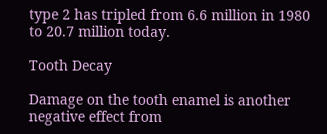type 2 has tripled from 6.6 million in 1980 to 20.7 million today.

Tooth Decay

Damage on the tooth enamel is another negative effect from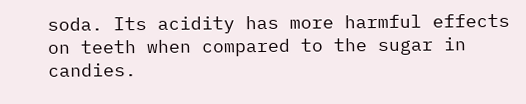soda. Its acidity has more harmful effects on teeth when compared to the sugar in candies.